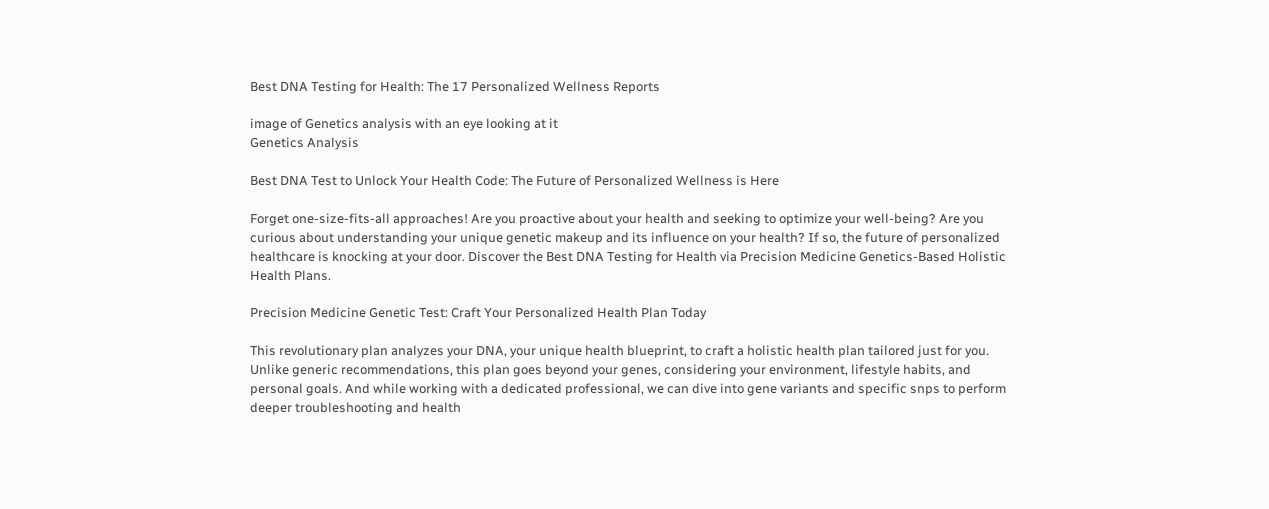Best DNA Testing for Health: The 17 Personalized Wellness Reports

image of Genetics analysis with an eye looking at it
Genetics Analysis

Best DNA Test to Unlock Your Health Code: The Future of Personalized Wellness is Here

Forget one-size-fits-all approaches! Are you proactive about your health and seeking to optimize your well-being? Are you curious about understanding your unique genetic makeup and its influence on your health? If so, the future of personalized healthcare is knocking at your door. Discover the Best DNA Testing for Health via Precision Medicine Genetics-Based Holistic Health Plans.

Precision Medicine Genetic Test: Craft Your Personalized Health Plan Today

This revolutionary plan analyzes your DNA, your unique health blueprint, to craft a holistic health plan tailored just for you. Unlike generic recommendations, this plan goes beyond your genes, considering your environment, lifestyle habits, and personal goals. And while working with a dedicated professional, we can dive into gene variants and specific snps to perform deeper troubleshooting and health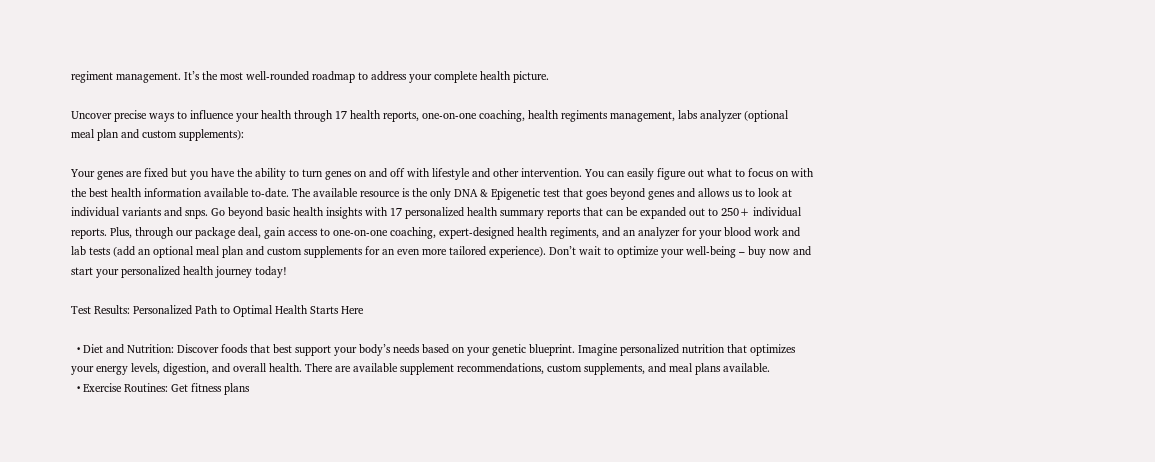regiment management. It’s the most well-rounded roadmap to address your complete health picture.

Uncover precise ways to influence your health through 17 health reports, one-on-one coaching, health regiments management, labs analyzer (optional meal plan and custom supplements):

Your genes are fixed but you have the ability to turn genes on and off with lifestyle and other intervention. You can easily figure out what to focus on with the best health information available to-date. The available resource is the only DNA & Epigenetic test that goes beyond genes and allows us to look at individual variants and snps. Go beyond basic health insights with 17 personalized health summary reports that can be expanded out to 250+ individual reports. Plus, through our package deal, gain access to one-on-one coaching, expert-designed health regiments, and an analyzer for your blood work and lab tests (add an optional meal plan and custom supplements for an even more tailored experience). Don’t wait to optimize your well-being – buy now and start your personalized health journey today!

Test Results: Personalized Path to Optimal Health Starts Here

  • Diet and Nutrition: Discover foods that best support your body’s needs based on your genetic blueprint. Imagine personalized nutrition that optimizes your energy levels, digestion, and overall health. There are available supplement recommendations, custom supplements, and meal plans available.
  • Exercise Routines: Get fitness plans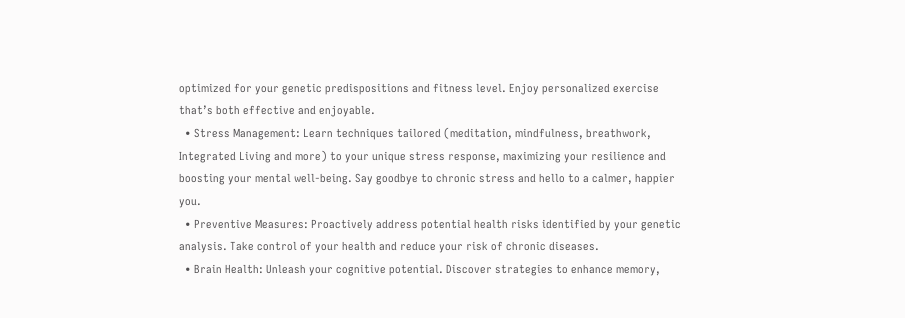optimized for your genetic predispositions and fitness level. Enjoy personalized exercise that’s both effective and enjoyable.
  • Stress Management: Learn techniques tailored (meditation, mindfulness, breathwork, Integrated Living and more) to your unique stress response, maximizing your resilience and boosting your mental well-being. Say goodbye to chronic stress and hello to a calmer, happier you.
  • Preventive Measures: Proactively address potential health risks identified by your genetic analysis. Take control of your health and reduce your risk of chronic diseases.
  • Brain Health: Unleash your cognitive potential. Discover strategies to enhance memory,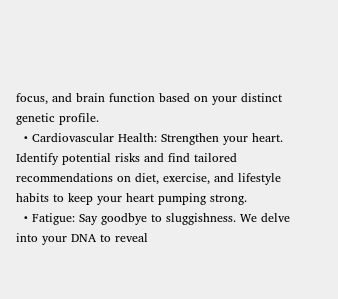focus, and brain function based on your distinct genetic profile.
  • Cardiovascular Health: Strengthen your heart. Identify potential risks and find tailored recommendations on diet, exercise, and lifestyle habits to keep your heart pumping strong.
  • Fatigue: Say goodbye to sluggishness. We delve into your DNA to reveal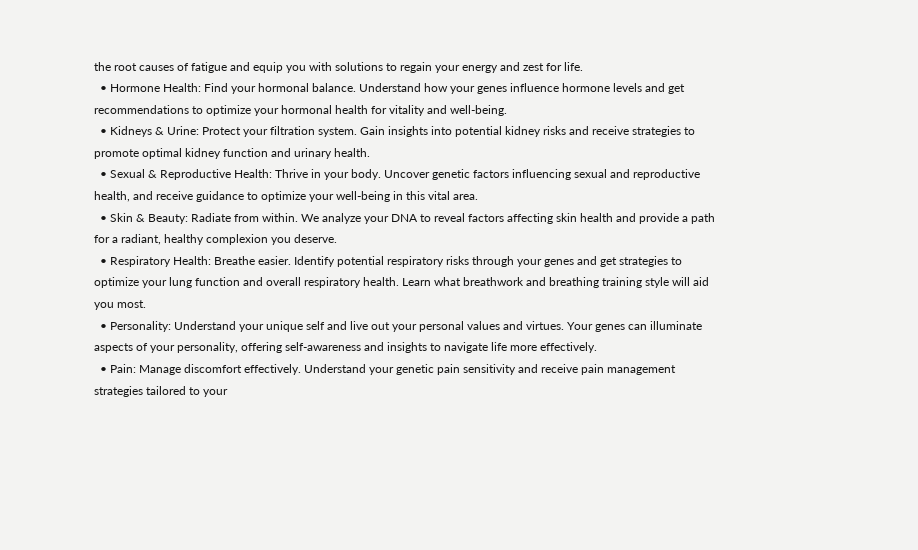the root causes of fatigue and equip you with solutions to regain your energy and zest for life.
  • Hormone Health: Find your hormonal balance. Understand how your genes influence hormone levels and get recommendations to optimize your hormonal health for vitality and well-being.
  • Kidneys & Urine: Protect your filtration system. Gain insights into potential kidney risks and receive strategies to promote optimal kidney function and urinary health.
  • Sexual & Reproductive Health: Thrive in your body. Uncover genetic factors influencing sexual and reproductive health, and receive guidance to optimize your well-being in this vital area.
  • Skin & Beauty: Radiate from within. We analyze your DNA to reveal factors affecting skin health and provide a path for a radiant, healthy complexion you deserve.
  • Respiratory Health: Breathe easier. Identify potential respiratory risks through your genes and get strategies to optimize your lung function and overall respiratory health. Learn what breathwork and breathing training style will aid you most.
  • Personality: Understand your unique self and live out your personal values and virtues. Your genes can illuminate aspects of your personality, offering self-awareness and insights to navigate life more effectively.
  • Pain: Manage discomfort effectively. Understand your genetic pain sensitivity and receive pain management strategies tailored to your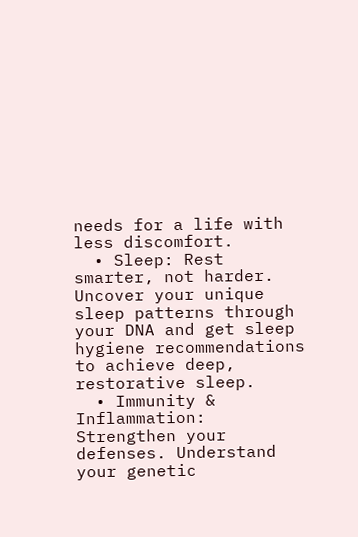needs for a life with less discomfort.
  • Sleep: Rest smarter, not harder. Uncover your unique sleep patterns through your DNA and get sleep hygiene recommendations to achieve deep, restorative sleep.
  • Immunity & Inflammation: Strengthen your defenses. Understand your genetic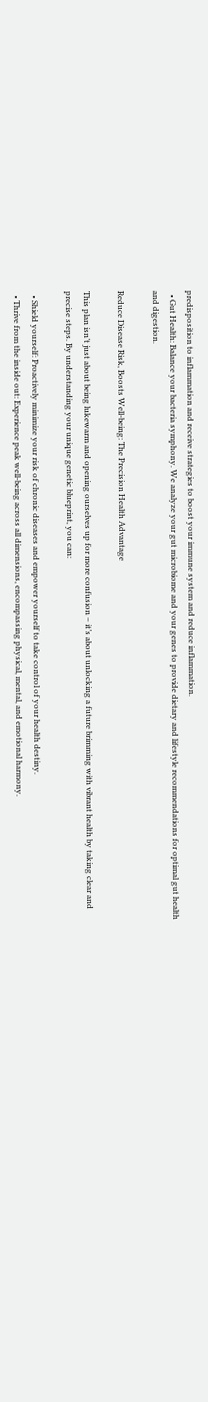predisposition to inflammation and receive strategies to boost your immune system and reduce inflammation.
  • Gut Health: Balance your bacteria symphony. We analyze your gut microbiome and your genes to provide dietary and lifestyle recommendations for optimal gut health and digestion.

Reduce Disease Risk, Boosts Well-being: The Precision Health Advantage

This plan isn’t just about being lukewarm and opening ourselves up for more confusion – it’s about unlocking a future brimming with vibrant health by taking clear and precise steps. By understanding your unique genetic blueprint, you can:

  • Shield yourself: Proactively minimize your risk of chronic diseases and empower yourself to take control of your health destiny.
  • Thrive from the inside out: Experience peak well-being across all dimensions, encompassing physical, mental, and emotional harmony.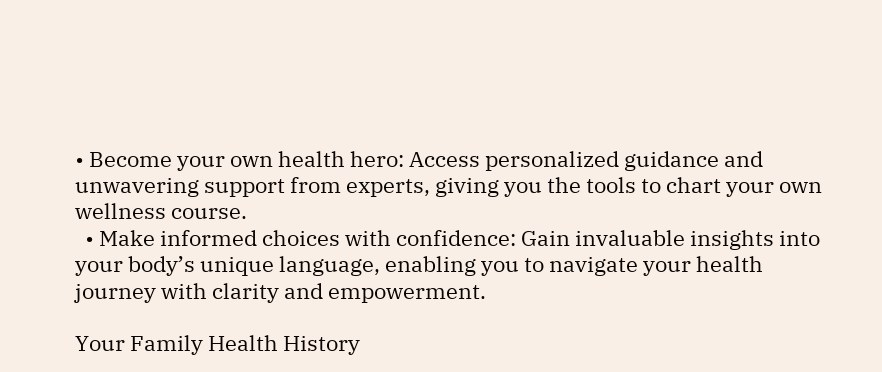• Become your own health hero: Access personalized guidance and unwavering support from experts, giving you the tools to chart your own wellness course.
  • Make informed choices with confidence: Gain invaluable insights into your body’s unique language, enabling you to navigate your health journey with clarity and empowerment.

Your Family Health History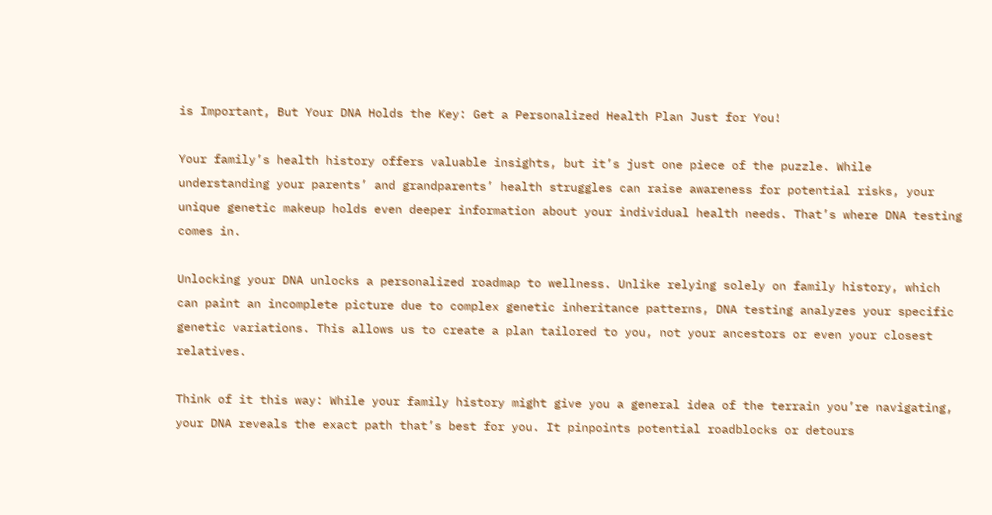is Important, But Your DNA Holds the Key: Get a Personalized Health Plan Just for You!

Your family’s health history offers valuable insights, but it’s just one piece of the puzzle. While understanding your parents’ and grandparents’ health struggles can raise awareness for potential risks, your unique genetic makeup holds even deeper information about your individual health needs. That’s where DNA testing comes in.

Unlocking your DNA unlocks a personalized roadmap to wellness. Unlike relying solely on family history, which can paint an incomplete picture due to complex genetic inheritance patterns, DNA testing analyzes your specific genetic variations. This allows us to create a plan tailored to you, not your ancestors or even your closest relatives.

Think of it this way: While your family history might give you a general idea of the terrain you’re navigating, your DNA reveals the exact path that’s best for you. It pinpoints potential roadblocks or detours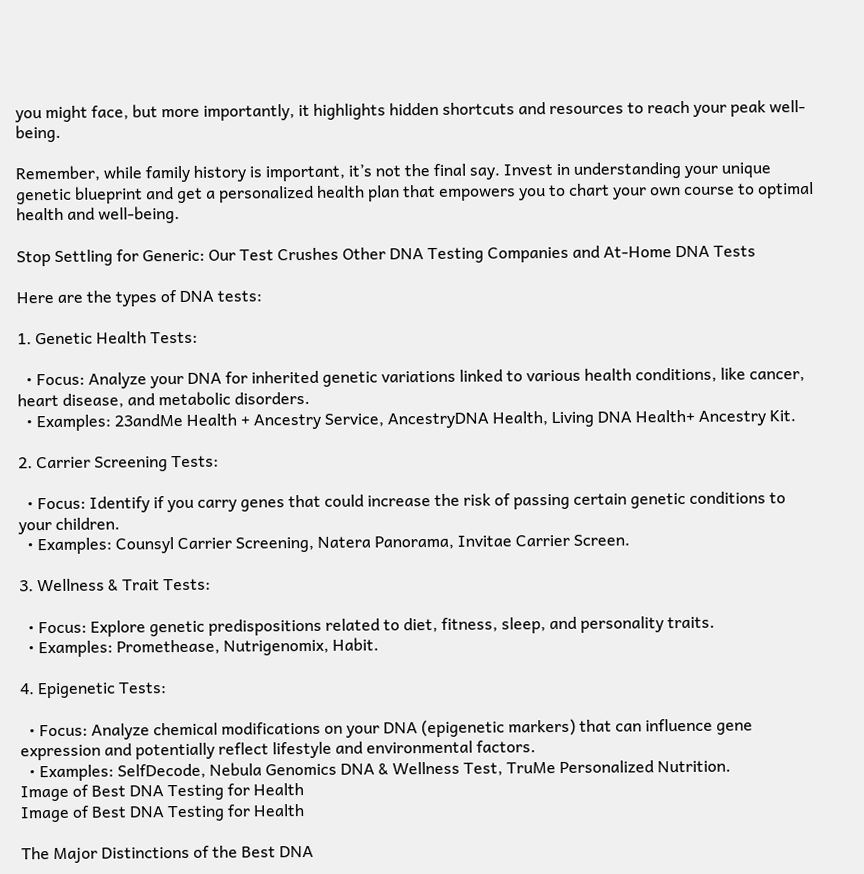you might face, but more importantly, it highlights hidden shortcuts and resources to reach your peak well-being.

Remember, while family history is important, it’s not the final say. Invest in understanding your unique genetic blueprint and get a personalized health plan that empowers you to chart your own course to optimal health and well-being.

Stop Settling for Generic: Our Test Crushes Other DNA Testing Companies and At-Home DNA Tests

Here are the types of DNA tests:

1. Genetic Health Tests:

  • Focus: Analyze your DNA for inherited genetic variations linked to various health conditions, like cancer, heart disease, and metabolic disorders.
  • Examples: 23andMe Health + Ancestry Service, AncestryDNA Health, Living DNA Health+ Ancestry Kit.

2. Carrier Screening Tests:

  • Focus: Identify if you carry genes that could increase the risk of passing certain genetic conditions to your children.
  • Examples: Counsyl Carrier Screening, Natera Panorama, Invitae Carrier Screen.

3. Wellness & Trait Tests:

  • Focus: Explore genetic predispositions related to diet, fitness, sleep, and personality traits.
  • Examples: Promethease, Nutrigenomix, Habit.

4. Epigenetic Tests:

  • Focus: Analyze chemical modifications on your DNA (epigenetic markers) that can influence gene expression and potentially reflect lifestyle and environmental factors.
  • Examples: SelfDecode, Nebula Genomics DNA & Wellness Test, TruMe Personalized Nutrition.
Image of Best DNA Testing for Health
Image of Best DNA Testing for Health

The Major Distinctions of the Best DNA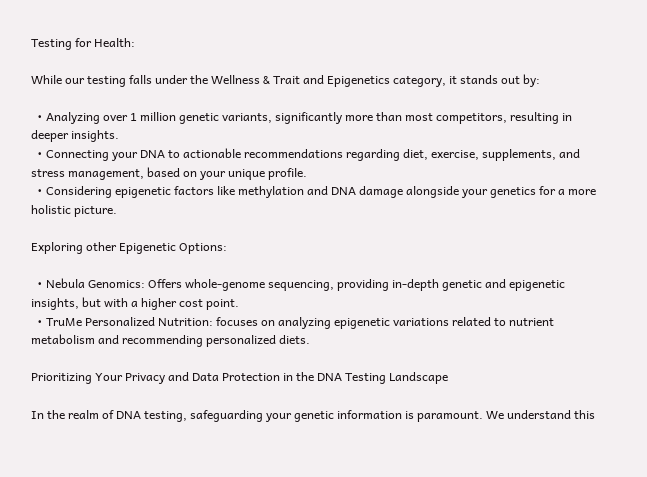Testing for Health:

While our testing falls under the Wellness & Trait and Epigenetics category, it stands out by:

  • Analyzing over 1 million genetic variants, significantly more than most competitors, resulting in deeper insights.
  • Connecting your DNA to actionable recommendations regarding diet, exercise, supplements, and stress management, based on your unique profile.
  • Considering epigenetic factors like methylation and DNA damage alongside your genetics for a more holistic picture.

Exploring other Epigenetic Options:

  • Nebula Genomics: Offers whole-genome sequencing, providing in-depth genetic and epigenetic insights, but with a higher cost point.
  • TruMe Personalized Nutrition: focuses on analyzing epigenetic variations related to nutrient metabolism and recommending personalized diets.

Prioritizing Your Privacy and Data Protection in the DNA Testing Landscape

In the realm of DNA testing, safeguarding your genetic information is paramount. We understand this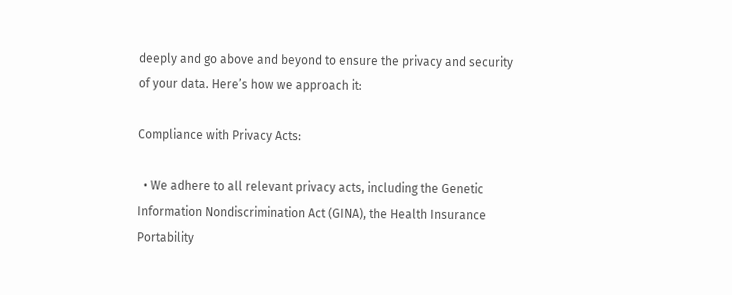deeply and go above and beyond to ensure the privacy and security of your data. Here’s how we approach it:

Compliance with Privacy Acts:

  • We adhere to all relevant privacy acts, including the Genetic Information Nondiscrimination Act (GINA), the Health Insurance Portability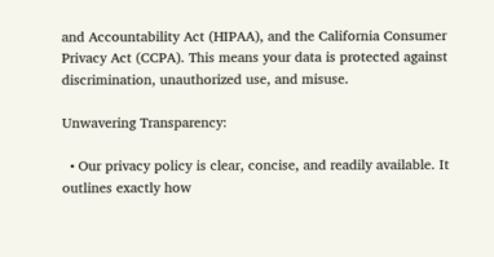and Accountability Act (HIPAA), and the California Consumer Privacy Act (CCPA). This means your data is protected against discrimination, unauthorized use, and misuse.

Unwavering Transparency:

  • Our privacy policy is clear, concise, and readily available. It outlines exactly how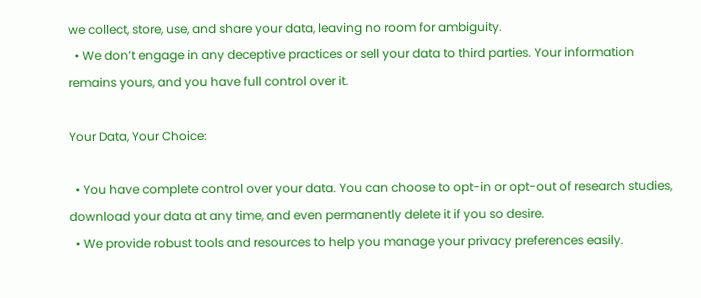we collect, store, use, and share your data, leaving no room for ambiguity.
  • We don’t engage in any deceptive practices or sell your data to third parties. Your information remains yours, and you have full control over it.

Your Data, Your Choice:

  • You have complete control over your data. You can choose to opt-in or opt-out of research studies, download your data at any time, and even permanently delete it if you so desire.
  • We provide robust tools and resources to help you manage your privacy preferences easily.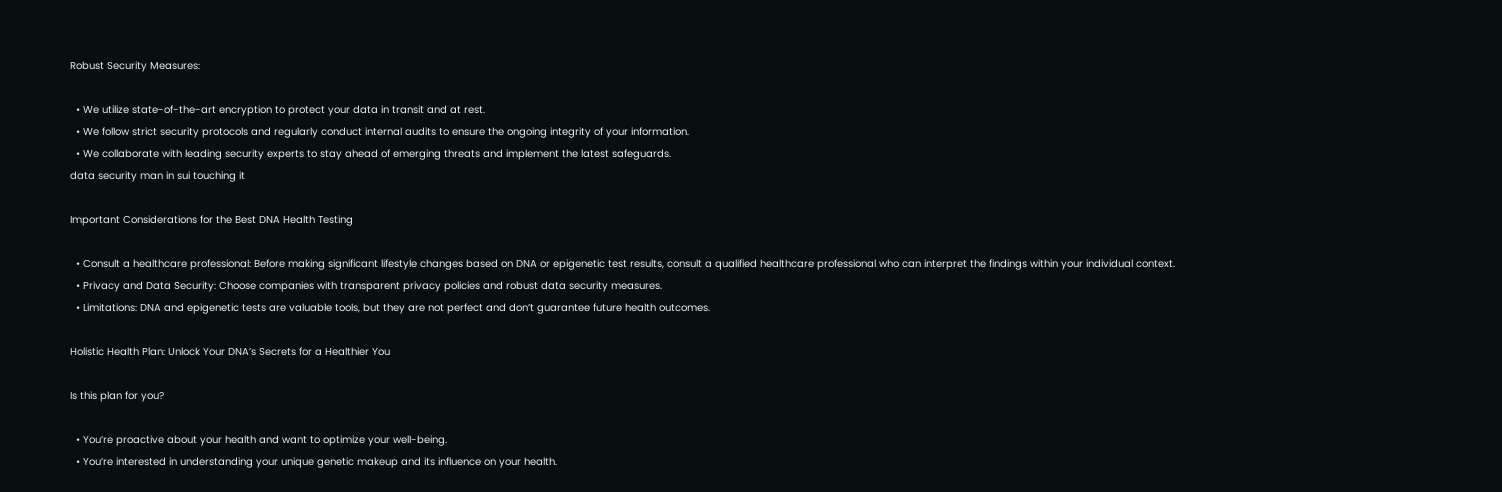Robust Security Measures:

  • We utilize state-of-the-art encryption to protect your data in transit and at rest.
  • We follow strict security protocols and regularly conduct internal audits to ensure the ongoing integrity of your information.
  • We collaborate with leading security experts to stay ahead of emerging threats and implement the latest safeguards.
data security man in sui touching it

Important Considerations for the Best DNA Health Testing

  • Consult a healthcare professional: Before making significant lifestyle changes based on DNA or epigenetic test results, consult a qualified healthcare professional who can interpret the findings within your individual context.
  • Privacy and Data Security: Choose companies with transparent privacy policies and robust data security measures.
  • Limitations: DNA and epigenetic tests are valuable tools, but they are not perfect and don’t guarantee future health outcomes.

Holistic Health Plan: Unlock Your DNA’s Secrets for a Healthier You

Is this plan for you?

  • You’re proactive about your health and want to optimize your well-being.
  • You’re interested in understanding your unique genetic makeup and its influence on your health.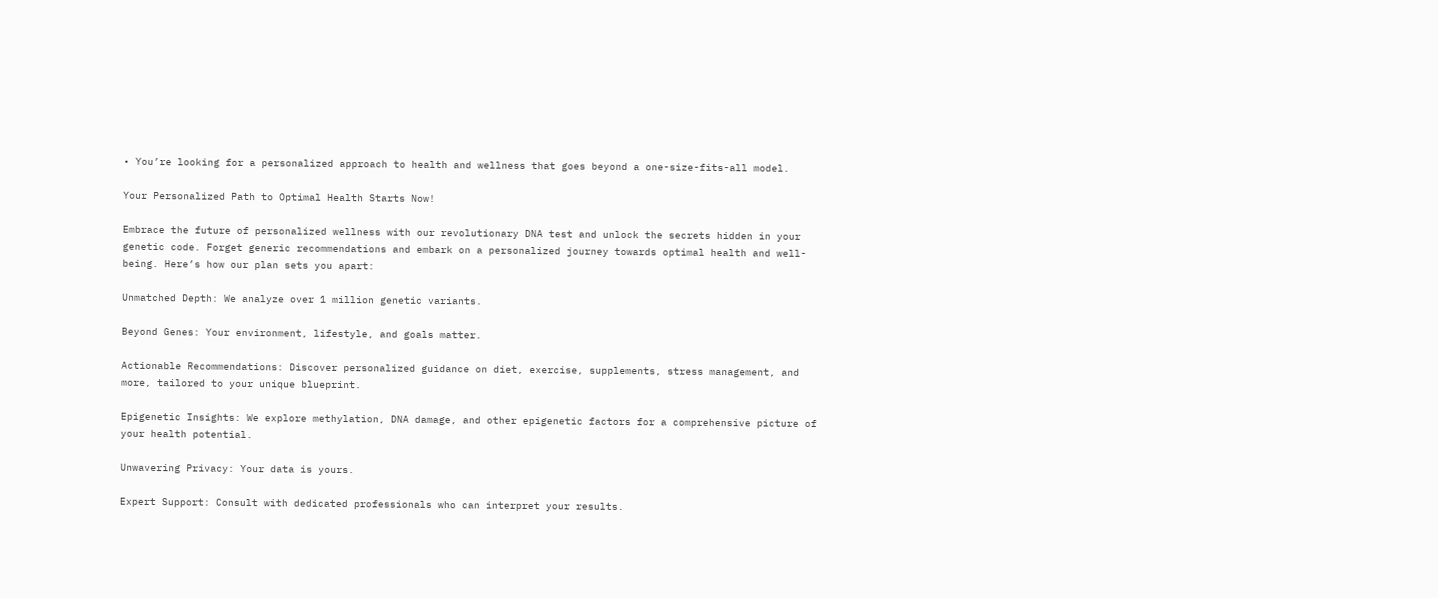• You’re looking for a personalized approach to health and wellness that goes beyond a one-size-fits-all model.

Your Personalized Path to Optimal Health Starts Now!

Embrace the future of personalized wellness with our revolutionary DNA test and unlock the secrets hidden in your genetic code. Forget generic recommendations and embark on a personalized journey towards optimal health and well-being. Here’s how our plan sets you apart:

Unmatched Depth: We analyze over 1 million genetic variants.

Beyond Genes: Your environment, lifestyle, and goals matter.

Actionable Recommendations: Discover personalized guidance on diet, exercise, supplements, stress management, and more, tailored to your unique blueprint.

Epigenetic Insights: We explore methylation, DNA damage, and other epigenetic factors for a comprehensive picture of your health potential.

Unwavering Privacy: Your data is yours.

Expert Support: Consult with dedicated professionals who can interpret your results.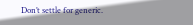Don’t settle for generic.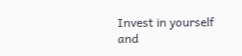Invest in yourself and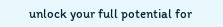unlock your full potential for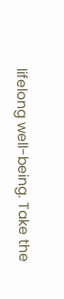lifelong well-being. Take the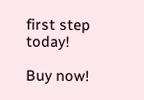first step today!

Buy now!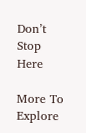Don’t Stop Here

More To Explore